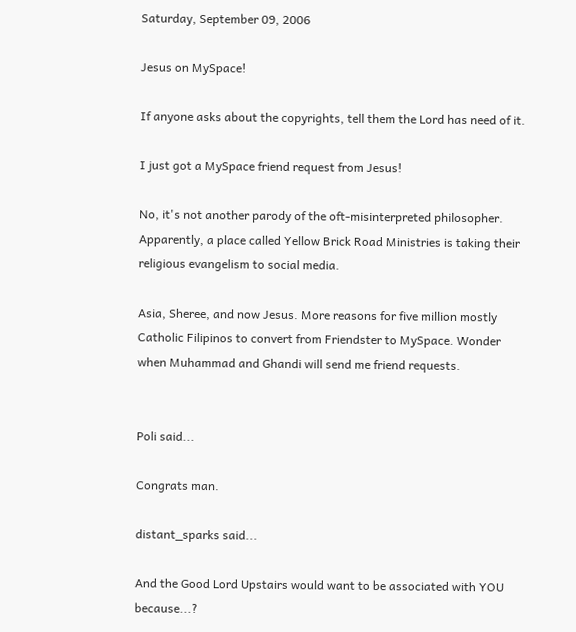Saturday, September 09, 2006

Jesus on MySpace!

If anyone asks about the copyrights, tell them the Lord has need of it.

I just got a MySpace friend request from Jesus!

No, it's not another parody of the oft-misinterpreted philosopher. Apparently, a place called Yellow Brick Road Ministries is taking their religious evangelism to social media.

Asia, Sheree, and now Jesus. More reasons for five million mostly Catholic Filipinos to convert from Friendster to MySpace. Wonder when Muhammad and Ghandi will send me friend requests.


Poli said...

Congrats man.

distant_sparks said...

And the Good Lord Upstairs would want to be associated with YOU because...?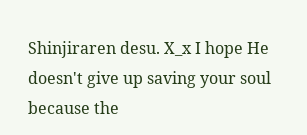Shinjiraren desu. X_x I hope He doesn't give up saving your soul because the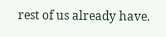rest of us already have.